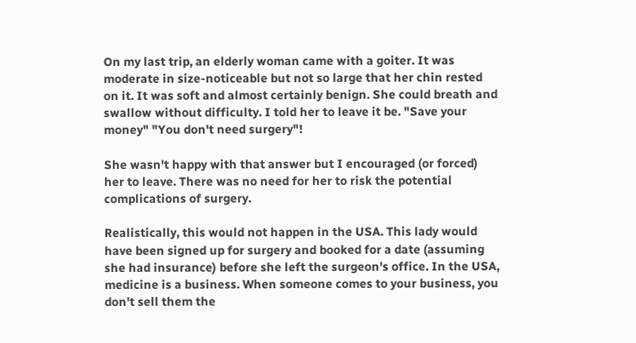On my last trip, an elderly woman came with a goiter. It was moderate in size-noticeable but not so large that her chin rested on it. It was soft and almost certainly benign. She could breath and swallow without difficulty. I told her to leave it be. "Save your money" "You don't need surgery"!

She wasn't happy with that answer but I encouraged (or forced) her to leave. There was no need for her to risk the potential complications of surgery.

Realistically, this would not happen in the USA. This lady would have been signed up for surgery and booked for a date (assuming she had insurance) before she left the surgeon's office. In the USA, medicine is a business. When someone comes to your business, you don't sell them the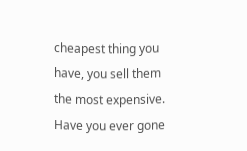cheapest thing you have, you sell them the most expensive. Have you ever gone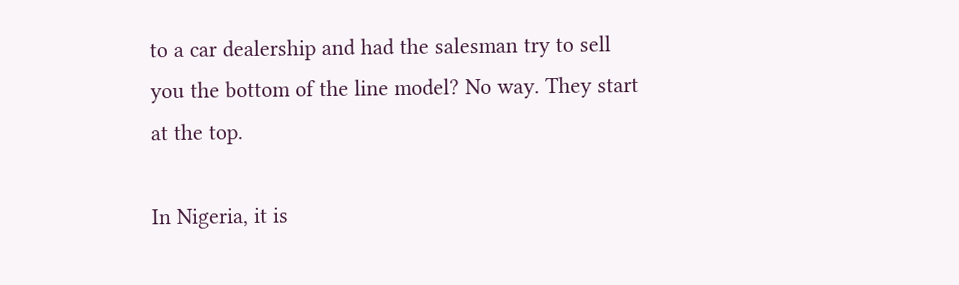to a car dealership and had the salesman try to sell you the bottom of the line model? No way. They start at the top.

In Nigeria, it is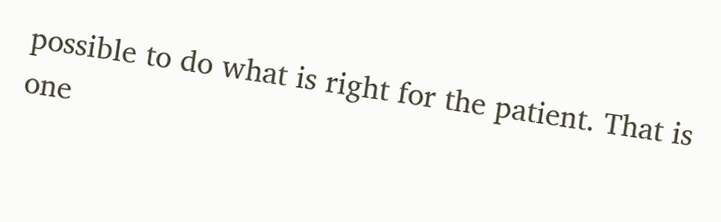possible to do what is right for the patient. That is one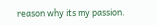reason why its my passion.